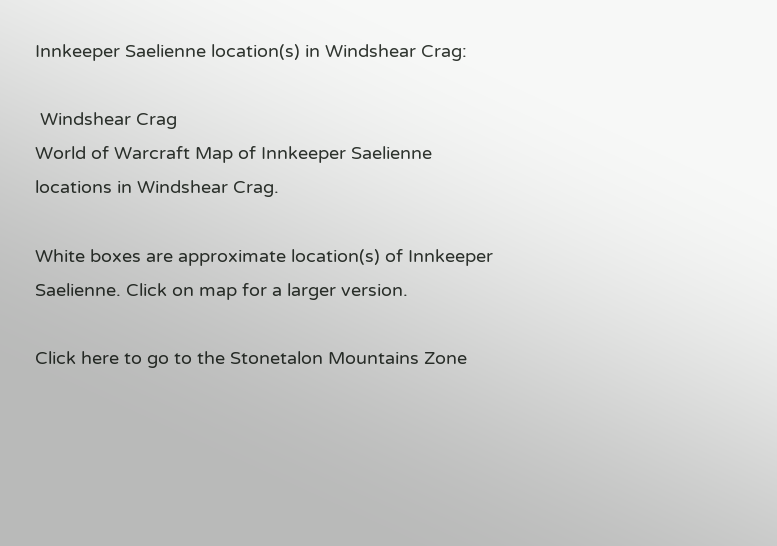Innkeeper Saelienne location(s) in Windshear Crag:

 Windshear Crag
World of Warcraft Map of Innkeeper Saelienne locations in Windshear Crag.

White boxes are approximate location(s) of Innkeeper Saelienne. Click on map for a larger version.

Click here to go to the Stonetalon Mountains Zone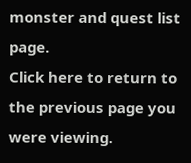monster and quest list page.
Click here to return to the previous page you were viewing.